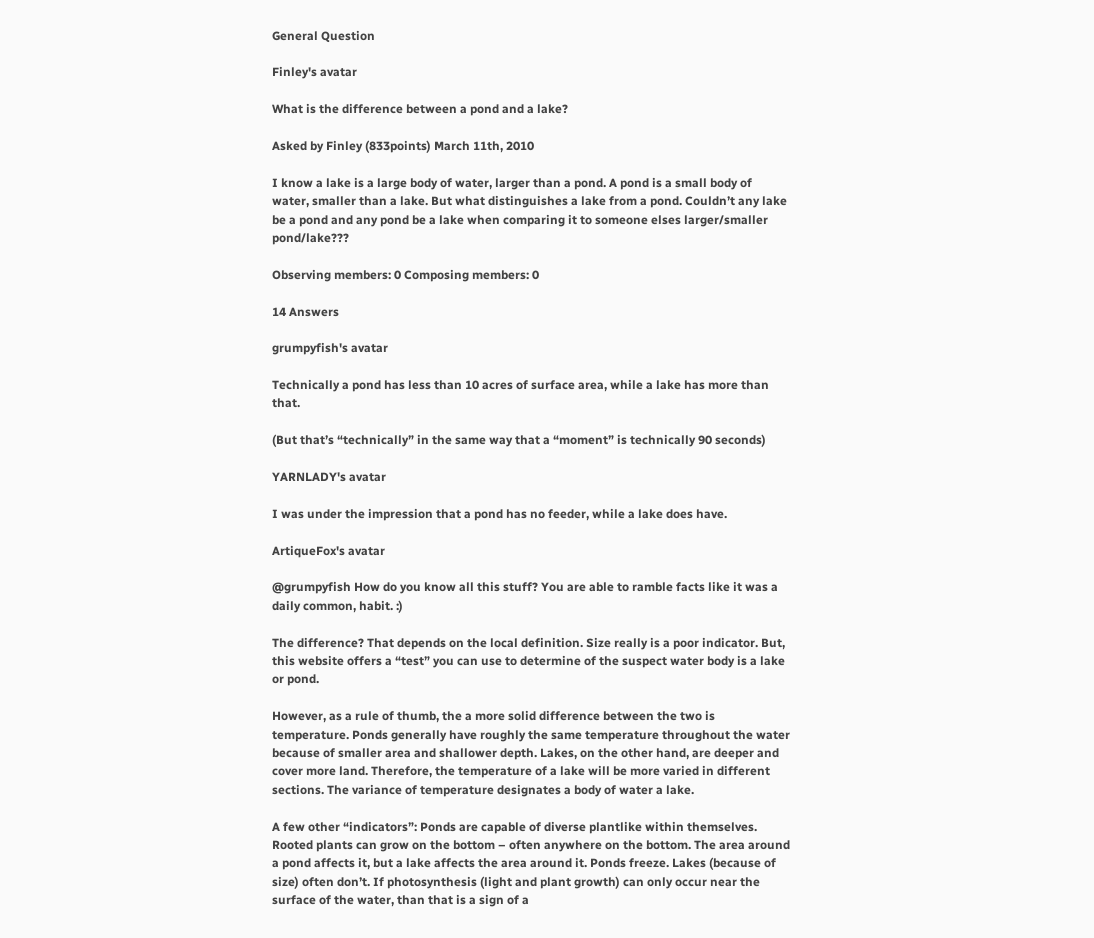General Question

Finley's avatar

What is the difference between a pond and a lake?

Asked by Finley (833points) March 11th, 2010

I know a lake is a large body of water, larger than a pond. A pond is a small body of water, smaller than a lake. But what distinguishes a lake from a pond. Couldn’t any lake be a pond and any pond be a lake when comparing it to someone elses larger/smaller pond/lake???

Observing members: 0 Composing members: 0

14 Answers

grumpyfish's avatar

Technically a pond has less than 10 acres of surface area, while a lake has more than that.

(But that’s “technically” in the same way that a “moment” is technically 90 seconds)

YARNLADY's avatar

I was under the impression that a pond has no feeder, while a lake does have.

ArtiqueFox's avatar

@grumpyfish How do you know all this stuff? You are able to ramble facts like it was a daily common, habit. :)

The difference? That depends on the local definition. Size really is a poor indicator. But, this website offers a “test” you can use to determine of the suspect water body is a lake or pond.

However, as a rule of thumb, the a more solid difference between the two is temperature. Ponds generally have roughly the same temperature throughout the water because of smaller area and shallower depth. Lakes, on the other hand, are deeper and cover more land. Therefore, the temperature of a lake will be more varied in different sections. The variance of temperature designates a body of water a lake.

A few other “indicators”: Ponds are capable of diverse plantlike within themselves. Rooted plants can grow on the bottom – often anywhere on the bottom. The area around a pond affects it, but a lake affects the area around it. Ponds freeze. Lakes (because of size) often don’t. If photosynthesis (light and plant growth) can only occur near the surface of the water, than that is a sign of a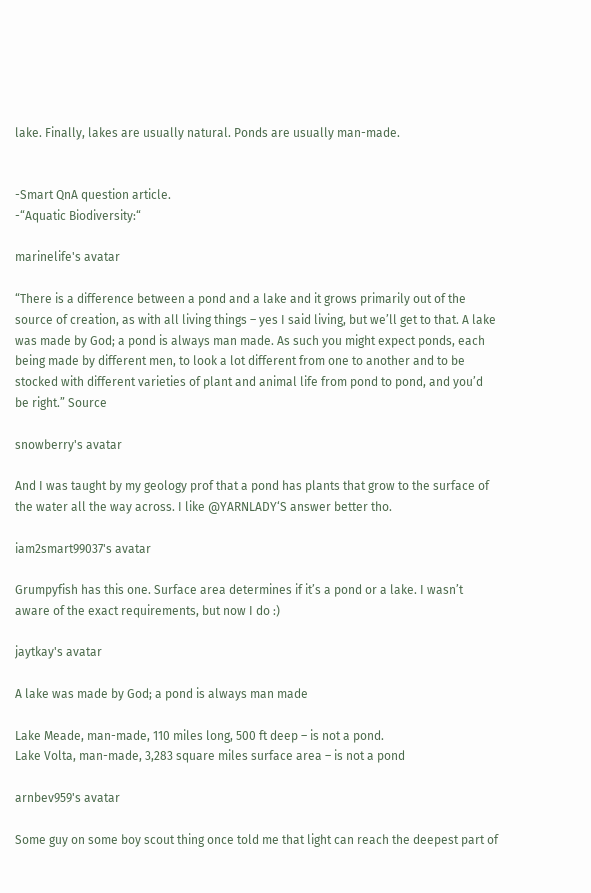lake. Finally, lakes are usually natural. Ponds are usually man-made.


-Smart QnA question article.
-“Aquatic Biodiversity:“

marinelife's avatar

“There is a difference between a pond and a lake and it grows primarily out of the source of creation, as with all living things – yes I said living, but we’ll get to that. A lake was made by God; a pond is always man made. As such you might expect ponds, each being made by different men, to look a lot different from one to another and to be stocked with different varieties of plant and animal life from pond to pond, and you’d be right.” Source

snowberry's avatar

And I was taught by my geology prof that a pond has plants that grow to the surface of the water all the way across. I like @YARNLADY‘S answer better tho.

iam2smart99037's avatar

Grumpyfish has this one. Surface area determines if it’s a pond or a lake. I wasn’t aware of the exact requirements, but now I do :)

jaytkay's avatar

A lake was made by God; a pond is always man made

Lake Meade, man-made, 110 miles long, 500 ft deep – is not a pond.
Lake Volta, man-made, 3,283 square miles surface area – is not a pond

arnbev959's avatar

Some guy on some boy scout thing once told me that light can reach the deepest part of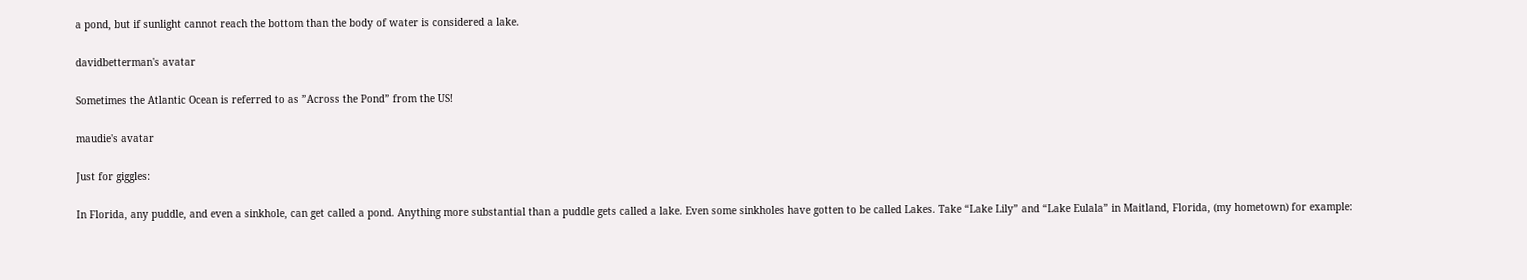a pond, but if sunlight cannot reach the bottom than the body of water is considered a lake.

davidbetterman's avatar

Sometimes the Atlantic Ocean is referred to as ”Across the Pond” from the US!

maudie's avatar

Just for giggles:

In Florida, any puddle, and even a sinkhole, can get called a pond. Anything more substantial than a puddle gets called a lake. Even some sinkholes have gotten to be called Lakes. Take “Lake Lily” and “Lake Eulala” in Maitland, Florida, (my hometown) for example: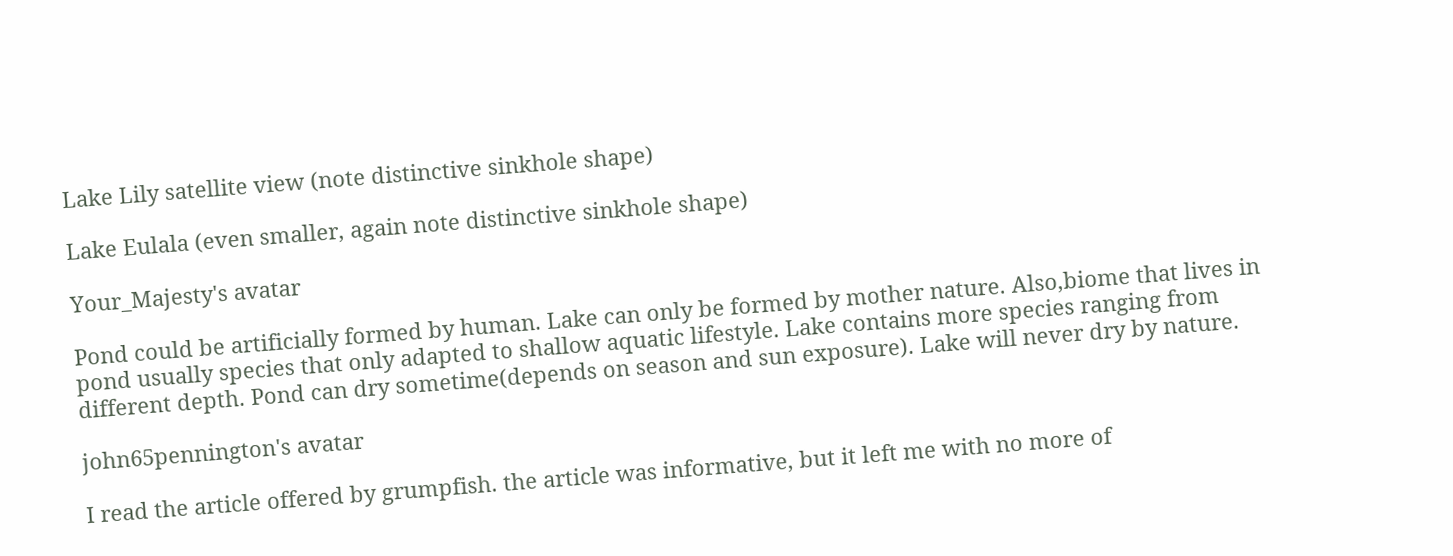Lake Lily satellite view (note distinctive sinkhole shape)

Lake Eulala (even smaller, again note distinctive sinkhole shape)

Your_Majesty's avatar

Pond could be artificially formed by human. Lake can only be formed by mother nature. Also,biome that lives in pond usually species that only adapted to shallow aquatic lifestyle. Lake contains more species ranging from different depth. Pond can dry sometime(depends on season and sun exposure). Lake will never dry by nature.

john65pennington's avatar

I read the article offered by grumpfish. the article was informative, but it left me with no more of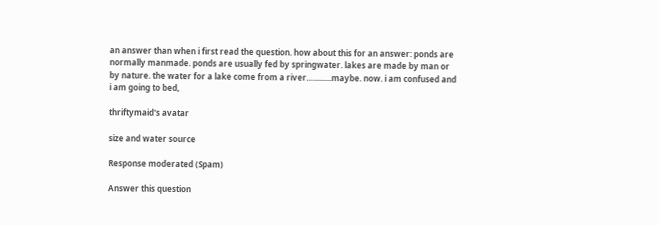an answer than when i first read the question. how about this for an answer: ponds are normally manmade. ponds are usually fed by springwater. lakes are made by man or by nature. the water for a lake come from a river….........maybe. now. i am confused and i am going to bed,

thriftymaid's avatar

size and water source

Response moderated (Spam)

Answer this question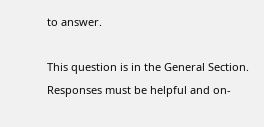to answer.

This question is in the General Section. Responses must be helpful and on-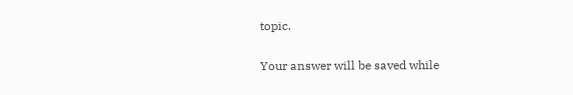topic.

Your answer will be saved while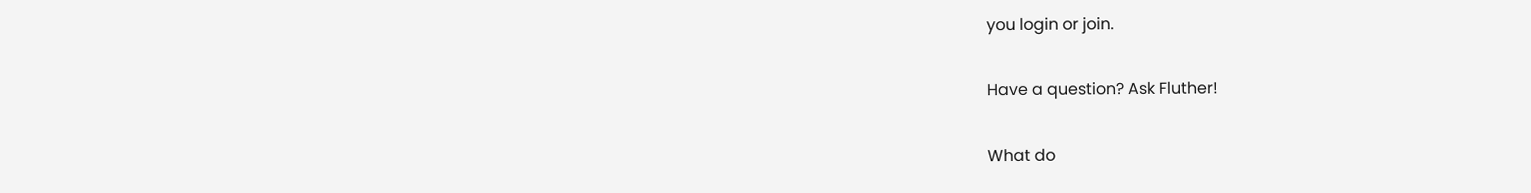you login or join.

Have a question? Ask Fluther!

What do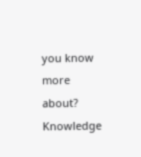you know more about?
Knowledge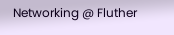Networking @ Fluther